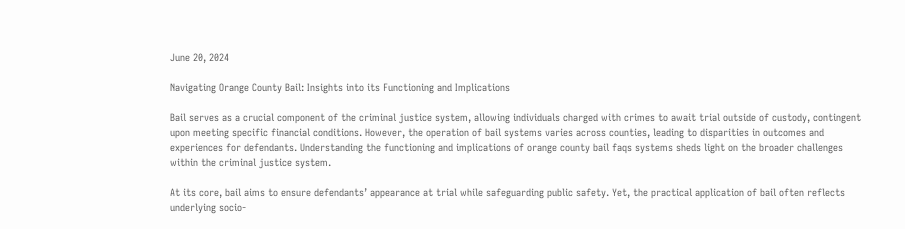June 20, 2024

Navigating Orange County Bail: Insights into its Functioning and Implications

Bail serves as a crucial component of the criminal justice system, allowing individuals charged with crimes to await trial outside of custody, contingent upon meeting specific financial conditions. However, the operation of bail systems varies across counties, leading to disparities in outcomes and experiences for defendants. Understanding the functioning and implications of orange county bail faqs systems sheds light on the broader challenges within the criminal justice system.

At its core, bail aims to ensure defendants’ appearance at trial while safeguarding public safety. Yet, the practical application of bail often reflects underlying socio-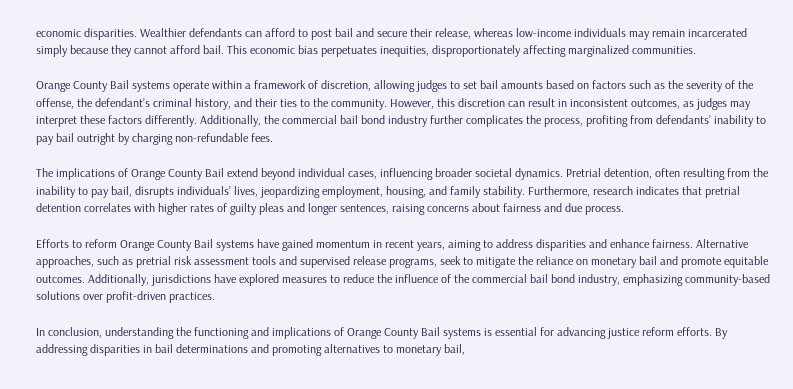economic disparities. Wealthier defendants can afford to post bail and secure their release, whereas low-income individuals may remain incarcerated simply because they cannot afford bail. This economic bias perpetuates inequities, disproportionately affecting marginalized communities.

Orange County Bail systems operate within a framework of discretion, allowing judges to set bail amounts based on factors such as the severity of the offense, the defendant’s criminal history, and their ties to the community. However, this discretion can result in inconsistent outcomes, as judges may interpret these factors differently. Additionally, the commercial bail bond industry further complicates the process, profiting from defendants’ inability to pay bail outright by charging non-refundable fees.

The implications of Orange County Bail extend beyond individual cases, influencing broader societal dynamics. Pretrial detention, often resulting from the inability to pay bail, disrupts individuals’ lives, jeopardizing employment, housing, and family stability. Furthermore, research indicates that pretrial detention correlates with higher rates of guilty pleas and longer sentences, raising concerns about fairness and due process.

Efforts to reform Orange County Bail systems have gained momentum in recent years, aiming to address disparities and enhance fairness. Alternative approaches, such as pretrial risk assessment tools and supervised release programs, seek to mitigate the reliance on monetary bail and promote equitable outcomes. Additionally, jurisdictions have explored measures to reduce the influence of the commercial bail bond industry, emphasizing community-based solutions over profit-driven practices.

In conclusion, understanding the functioning and implications of Orange County Bail systems is essential for advancing justice reform efforts. By addressing disparities in bail determinations and promoting alternatives to monetary bail,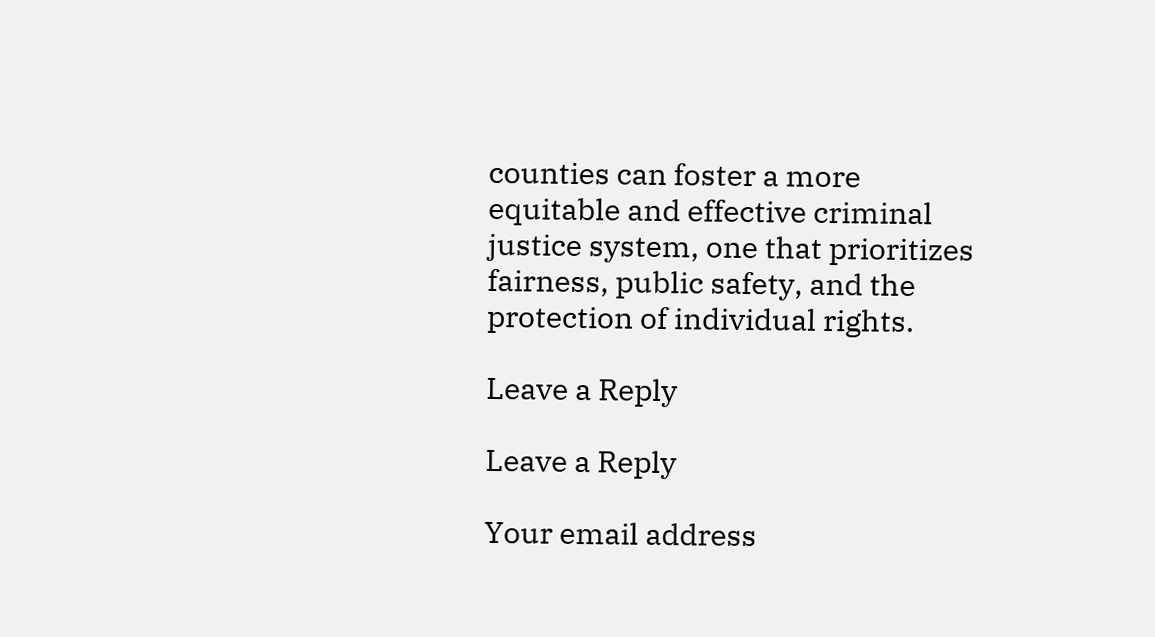counties can foster a more equitable and effective criminal justice system, one that prioritizes fairness, public safety, and the protection of individual rights.

Leave a Reply

Leave a Reply

Your email address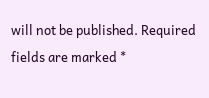will not be published. Required fields are marked *